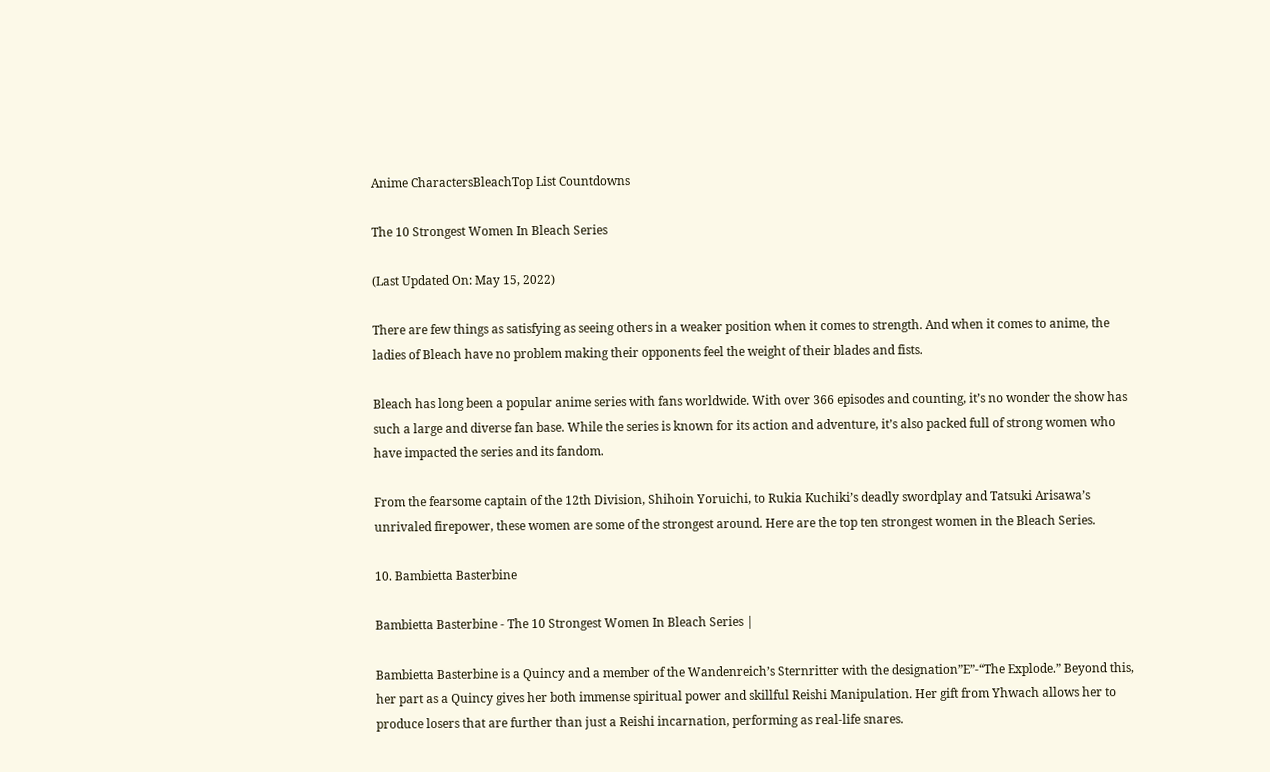Anime CharactersBleachTop List Countdowns

The 10 Strongest Women In Bleach Series

(Last Updated On: May 15, 2022)

There are few things as satisfying as seeing others in a weaker position when it comes to strength. And when it comes to anime, the ladies of Bleach have no problem making their opponents feel the weight of their blades and fists.

Bleach has long been a popular anime series with fans worldwide. With over 366 episodes and counting, it’s no wonder the show has such a large and diverse fan base. While the series is known for its action and adventure, it’s also packed full of strong women who have impacted the series and its fandom.

From the fearsome captain of the 12th Division, Shihoin Yoruichi, to Rukia Kuchiki’s deadly swordplay and Tatsuki Arisawa’s unrivaled firepower, these women are some of the strongest around. Here are the top ten strongest women in the Bleach Series.

10. Bambietta Basterbine

Bambietta Basterbine - The 10 Strongest Women In Bleach Series |

Bambietta Basterbine is a Quincy and a member of the Wandenreich’s Sternritter with the designation”E”-“The Explode.” Beyond this, her part as a Quincy gives her both immense spiritual power and skillful Reishi Manipulation. Her gift from Yhwach allows her to produce losers that are further than just a Reishi incarnation, performing as real-life snares.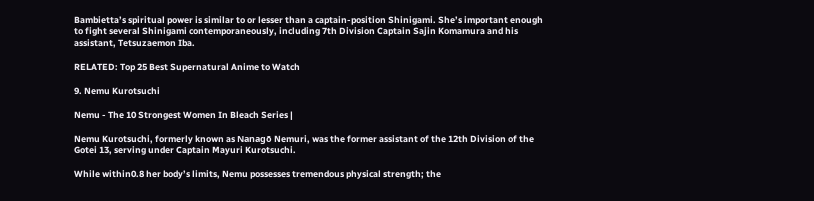Bambietta’s spiritual power is similar to or lesser than a captain-position Shinigami. She’s important enough to fight several Shinigami contemporaneously, including 7th Division Captain Sajin Komamura and his assistant, Tetsuzaemon Iba.

RELATED: Top 25 Best Supernatural Anime to Watch

9. Nemu Kurotsuchi

Nemu - The 10 Strongest Women In Bleach Series |

Nemu Kurotsuchi, formerly known as Nanagō Nemuri, was the former assistant of the 12th Division of the Gotei 13, serving under Captain Mayuri Kurotsuchi.

While within0.8 her body’s limits, Nemu possesses tremendous physical strength; the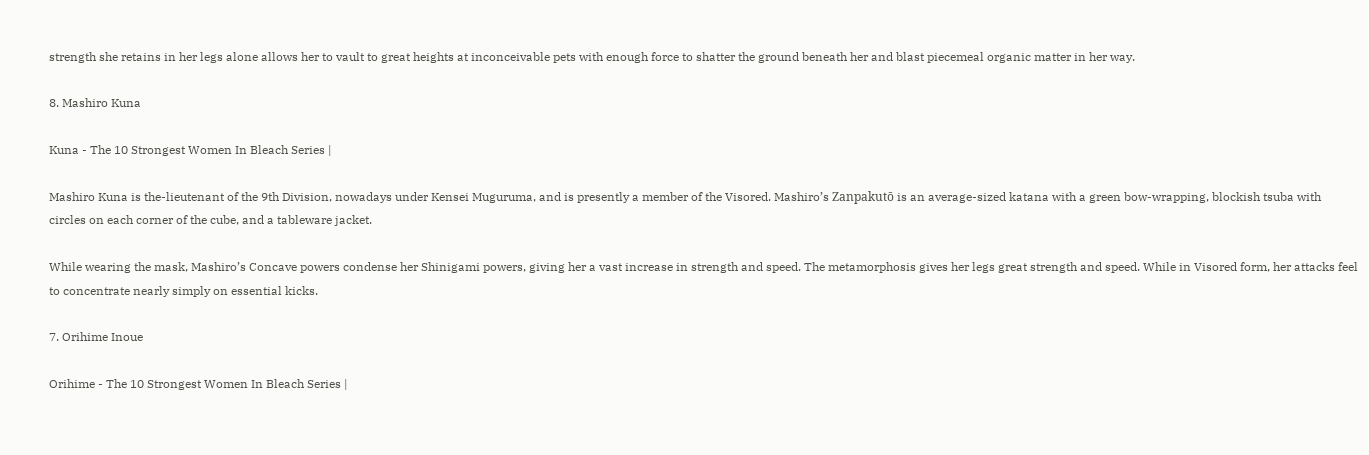strength she retains in her legs alone allows her to vault to great heights at inconceivable pets with enough force to shatter the ground beneath her and blast piecemeal organic matter in her way.

8. Mashiro Kuna

Kuna - The 10 Strongest Women In Bleach Series |

Mashiro Kuna is the-lieutenant of the 9th Division, nowadays under Kensei Muguruma, and is presently a member of the Visored. Mashiro’s Zanpakutō is an average-sized katana with a green bow-wrapping, blockish tsuba with circles on each corner of the cube, and a tableware jacket.

While wearing the mask, Mashiro’s Concave powers condense her Shinigami powers, giving her a vast increase in strength and speed. The metamorphosis gives her legs great strength and speed. While in Visored form, her attacks feel to concentrate nearly simply on essential kicks.

7. Orihime Inoue

Orihime - The 10 Strongest Women In Bleach Series |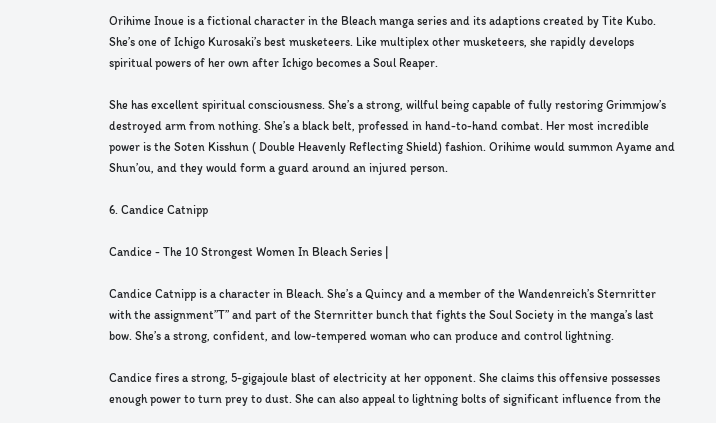Orihime Inoue is a fictional character in the Bleach manga series and its adaptions created by Tite Kubo. She’s one of Ichigo Kurosaki’s best musketeers. Like multiplex other musketeers, she rapidly develops spiritual powers of her own after Ichigo becomes a Soul Reaper.

She has excellent spiritual consciousness. She’s a strong, willful being capable of fully restoring Grimmjow’s destroyed arm from nothing. She’s a black belt, professed in hand-to-hand combat. Her most incredible power is the Soten Kisshun ( Double Heavenly Reflecting Shield) fashion. Orihime would summon Ayame and Shun’ou, and they would form a guard around an injured person.

6. Candice Catnipp

Candice - The 10 Strongest Women In Bleach Series |

Candice Catnipp is a character in Bleach. She’s a Quincy and a member of the Wandenreich’s Sternritter with the assignment”T” and part of the Sternritter bunch that fights the Soul Society in the manga’s last bow. She’s a strong, confident, and low-tempered woman who can produce and control lightning.

Candice fires a strong, 5-gigajoule blast of electricity at her opponent. She claims this offensive possesses enough power to turn prey to dust. She can also appeal to lightning bolts of significant influence from the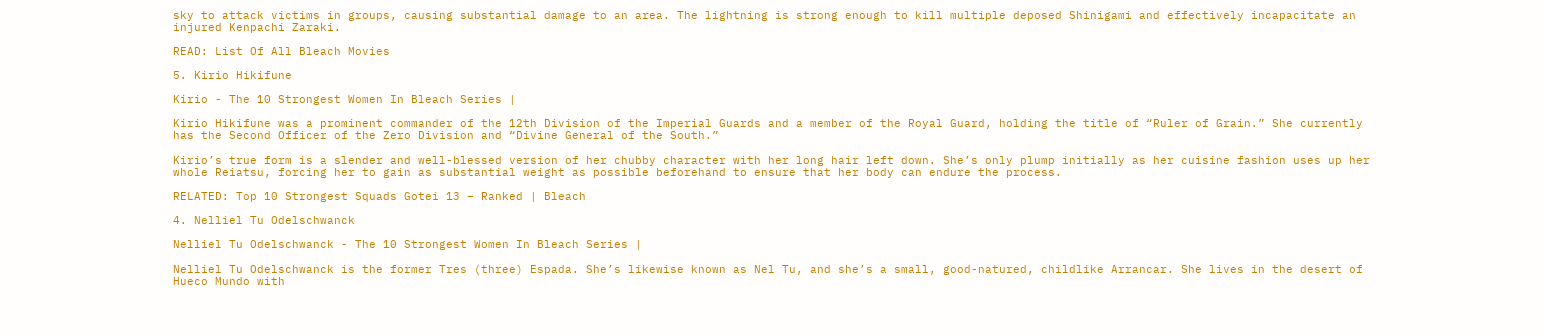sky to attack victims in groups, causing substantial damage to an area. The lightning is strong enough to kill multiple deposed Shinigami and effectively incapacitate an injured Kenpachi Zaraki.

READ: List Of All Bleach Movies

5. Kirio Hikifune

Kirio - The 10 Strongest Women In Bleach Series |

Kirio Hikifune was a prominent commander of the 12th Division of the Imperial Guards and a member of the Royal Guard, holding the title of “Ruler of Grain.” She currently has the Second Officer of the Zero Division and “Divine General of the South.”

Kirio’s true form is a slender and well-blessed version of her chubby character with her long hair left down. She’s only plump initially as her cuisine fashion uses up her whole Reiatsu, forcing her to gain as substantial weight as possible beforehand to ensure that her body can endure the process.

RELATED: Top 10 Strongest Squads Gotei 13 – Ranked | Bleach

4. Nelliel Tu Odelschwanck

Nelliel Tu Odelschwanck - The 10 Strongest Women In Bleach Series |

Nelliel Tu Odelschwanck is the former Tres (three) Espada. She’s likewise known as Nel Tu, and she’s a small, good-natured, childlike Arrancar. She lives in the desert of Hueco Mundo with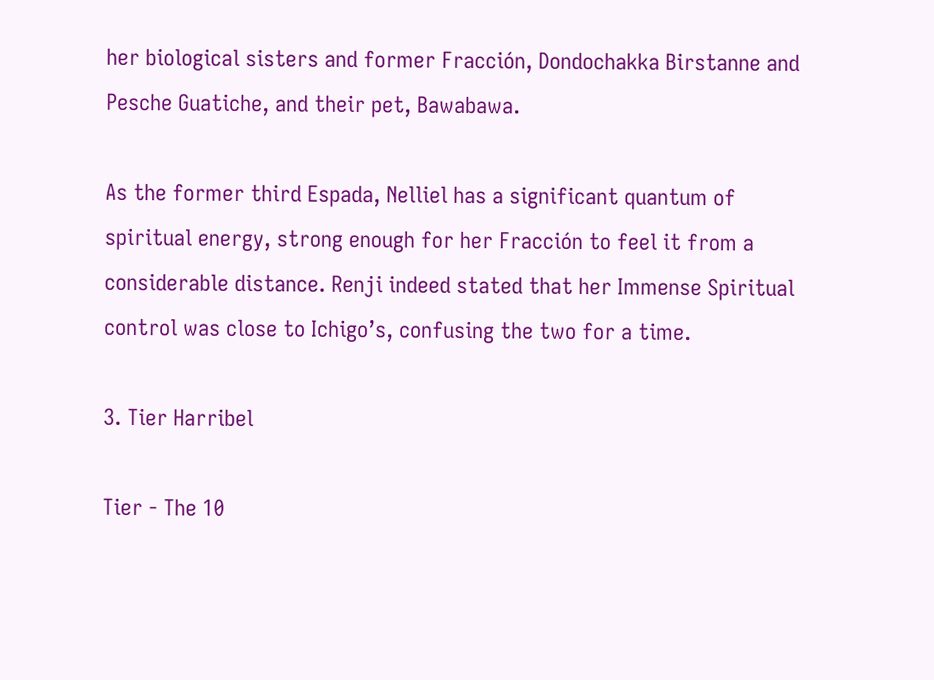her biological sisters and former Fracción, Dondochakka Birstanne and Pesche Guatiche, and their pet, Bawabawa.

As the former third Espada, Nelliel has a significant quantum of spiritual energy, strong enough for her Fracción to feel it from a considerable distance. Renji indeed stated that her Immense Spiritual control was close to Ichigo’s, confusing the two for a time.

3. Tier Harribel

Tier - The 10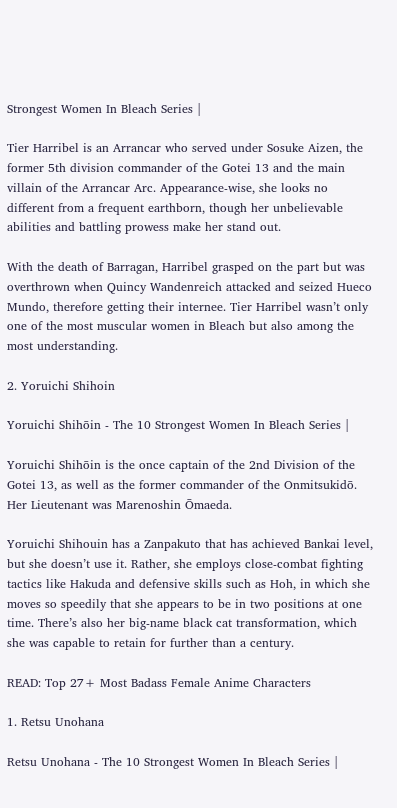Strongest Women In Bleach Series |

Tier Harribel is an Arrancar who served under Sosuke Aizen, the former 5th division commander of the Gotei 13 and the main villain of the Arrancar Arc. Appearance-wise, she looks no different from a frequent earthborn, though her unbelievable abilities and battling prowess make her stand out.

With the death of Barragan, Harribel grasped on the part but was overthrown when Quincy Wandenreich attacked and seized Hueco Mundo, therefore getting their internee. Tier Harribel wasn’t only one of the most muscular women in Bleach but also among the most understanding.

2. Yoruichi Shihoin

Yoruichi Shihōin - The 10 Strongest Women In Bleach Series |

Yoruichi Shihōin is the once captain of the 2nd Division of the Gotei 13, as well as the former commander of the Onmitsukidō. Her Lieutenant was Marenoshin Ōmaeda.

Yoruichi Shihouin has a Zanpakuto that has achieved Bankai level, but she doesn’t use it. Rather, she employs close-combat fighting tactics like Hakuda and defensive skills such as Hoh, in which she moves so speedily that she appears to be in two positions at one time. There’s also her big-name black cat transformation, which she was capable to retain for further than a century.

READ: Top 27+ Most Badass Female Anime Characters

1. Retsu Unohana

Retsu Unohana - The 10 Strongest Women In Bleach Series |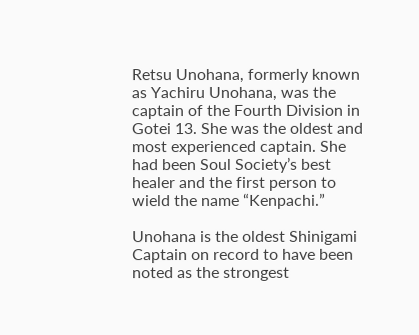Retsu Unohana, formerly known as Yachiru Unohana, was the captain of the Fourth Division in Gotei 13. She was the oldest and most experienced captain. She had been Soul Society’s best healer and the first person to wield the name “Kenpachi.”

Unohana is the oldest Shinigami Captain on record to have been noted as the strongest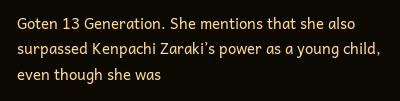Goten 13 Generation. She mentions that she also surpassed Kenpachi Zaraki’s power as a young child, even though she was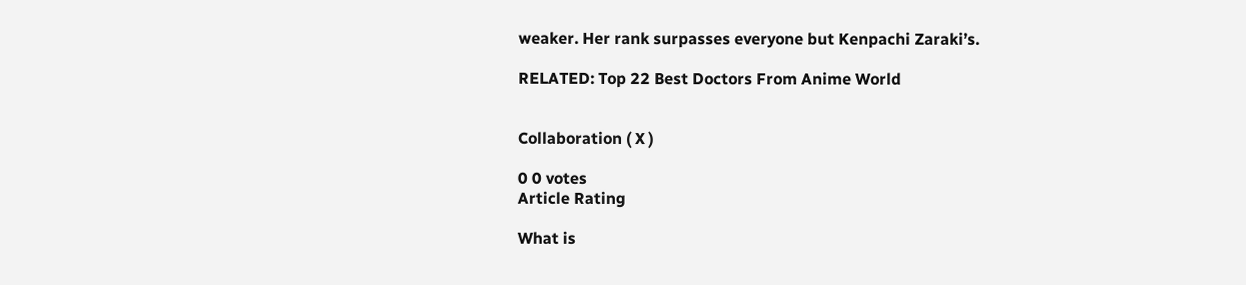weaker. Her rank surpasses everyone but Kenpachi Zaraki’s.

RELATED: Top 22 Best Doctors From Anime World


Collaboration ( X )

0 0 votes
Article Rating

What is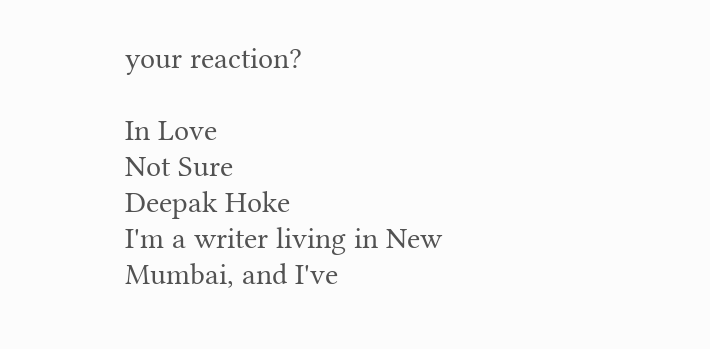your reaction?

In Love
Not Sure
Deepak Hoke
I'm a writer living in New Mumbai, and I've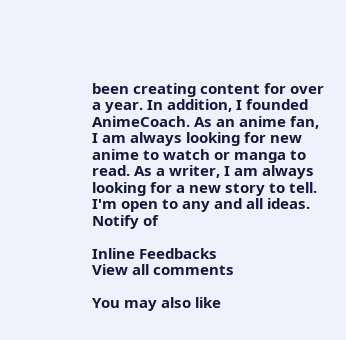been creating content for over a year. In addition, I founded AnimeCoach. As an anime fan, I am always looking for new anime to watch or manga to read. As a writer, I am always looking for a new story to tell. I'm open to any and all ideas.
Notify of

Inline Feedbacks
View all comments

You may also like